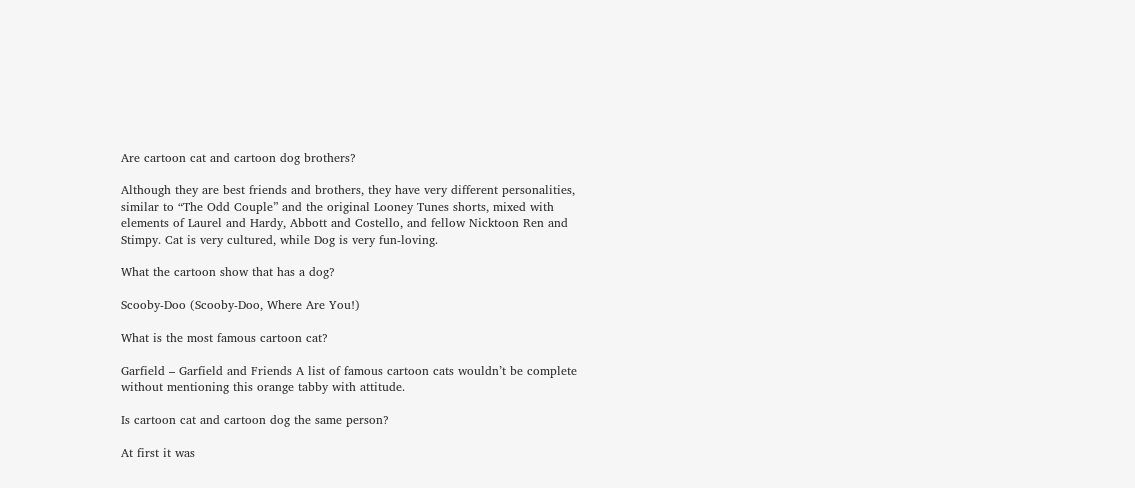Are cartoon cat and cartoon dog brothers?

Although they are best friends and brothers, they have very different personalities, similar to “The Odd Couple” and the original Looney Tunes shorts, mixed with elements of Laurel and Hardy, Abbott and Costello, and fellow Nicktoon Ren and Stimpy. Cat is very cultured, while Dog is very fun-loving.

What the cartoon show that has a dog?

Scooby-Doo (Scooby-Doo, Where Are You!)

What is the most famous cartoon cat?

Garfield – Garfield and Friends A list of famous cartoon cats wouldn’t be complete without mentioning this orange tabby with attitude.

Is cartoon cat and cartoon dog the same person?

At first it was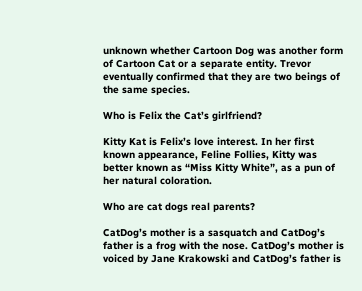unknown whether Cartoon Dog was another form of Cartoon Cat or a separate entity. Trevor eventually confirmed that they are two beings of the same species.

Who is Felix the Cat’s girlfriend?

Kitty Kat is Felix’s love interest. In her first known appearance, Feline Follies, Kitty was better known as “Miss Kitty White”, as a pun of her natural coloration.

Who are cat dogs real parents?

CatDog’s mother is a sasquatch and CatDog’s father is a frog with the nose. CatDog’s mother is voiced by Jane Krakowski and CatDog’s father is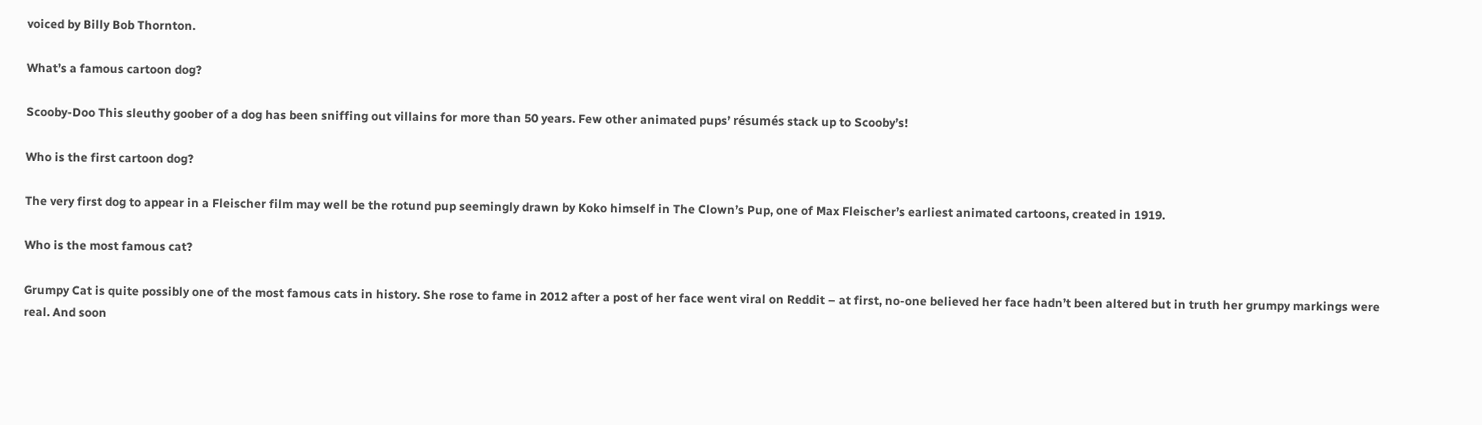voiced by Billy Bob Thornton.

What’s a famous cartoon dog?

Scooby-Doo This sleuthy goober of a dog has been sniffing out villains for more than 50 years. Few other animated pups’ résumés stack up to Scooby’s!

Who is the first cartoon dog?

The very first dog to appear in a Fleischer film may well be the rotund pup seemingly drawn by Koko himself in The Clown’s Pup, one of Max Fleischer’s earliest animated cartoons, created in 1919.

Who is the most famous cat?

Grumpy Cat is quite possibly one of the most famous cats in history. She rose to fame in 2012 after a post of her face went viral on Reddit – at first, no-one believed her face hadn’t been altered but in truth her grumpy markings were real. And soon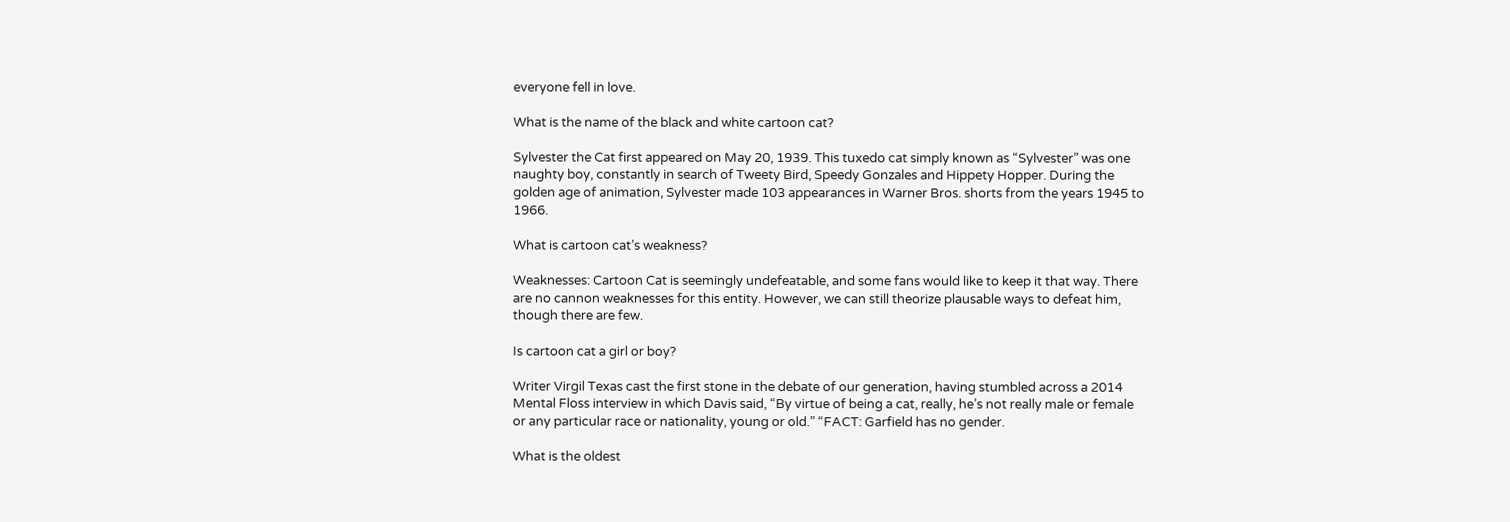everyone fell in love.

What is the name of the black and white cartoon cat?

Sylvester the Cat first appeared on May 20, 1939. This tuxedo cat simply known as “Sylvester” was one naughty boy, constantly in search of Tweety Bird, Speedy Gonzales and Hippety Hopper. During the golden age of animation, Sylvester made 103 appearances in Warner Bros. shorts from the years 1945 to 1966.

What is cartoon cat’s weakness?

Weaknesses: Cartoon Cat is seemingly undefeatable, and some fans would like to keep it that way. There are no cannon weaknesses for this entity. However, we can still theorize plausable ways to defeat him, though there are few.

Is cartoon cat a girl or boy?

Writer Virgil Texas cast the first stone in the debate of our generation, having stumbled across a 2014 Mental Floss interview in which Davis said, “By virtue of being a cat, really, he’s not really male or female or any particular race or nationality, young or old.” “FACT: Garfield has no gender.

What is the oldest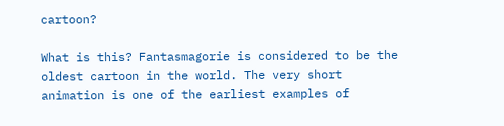cartoon?

What is this? Fantasmagorie is considered to be the oldest cartoon in the world. The very short animation is one of the earliest examples of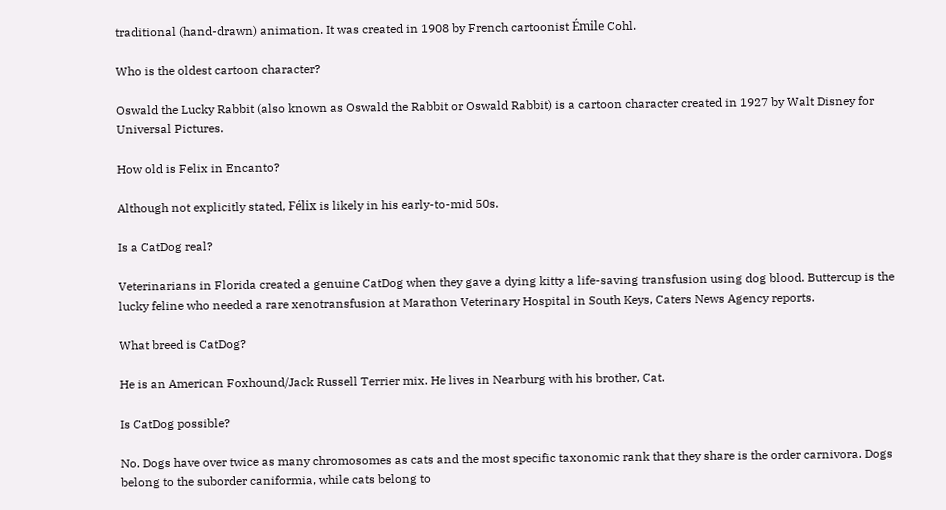traditional (hand-drawn) animation. It was created in 1908 by French cartoonist Émile Cohl.

Who is the oldest cartoon character?

Oswald the Lucky Rabbit (also known as Oswald the Rabbit or Oswald Rabbit) is a cartoon character created in 1927 by Walt Disney for Universal Pictures.

How old is Felix in Encanto?

Although not explicitly stated, Félix is likely in his early-to-mid 50s.

Is a CatDog real?

Veterinarians in Florida created a genuine CatDog when they gave a dying kitty a life-saving transfusion using dog blood. Buttercup is the lucky feline who needed a rare xenotransfusion at Marathon Veterinary Hospital in South Keys, Caters News Agency reports.

What breed is CatDog?

He is an American Foxhound/Jack Russell Terrier mix. He lives in Nearburg with his brother, Cat.

Is CatDog possible?

No. Dogs have over twice as many chromosomes as cats and the most specific taxonomic rank that they share is the order carnivora. Dogs belong to the suborder caniformia, while cats belong to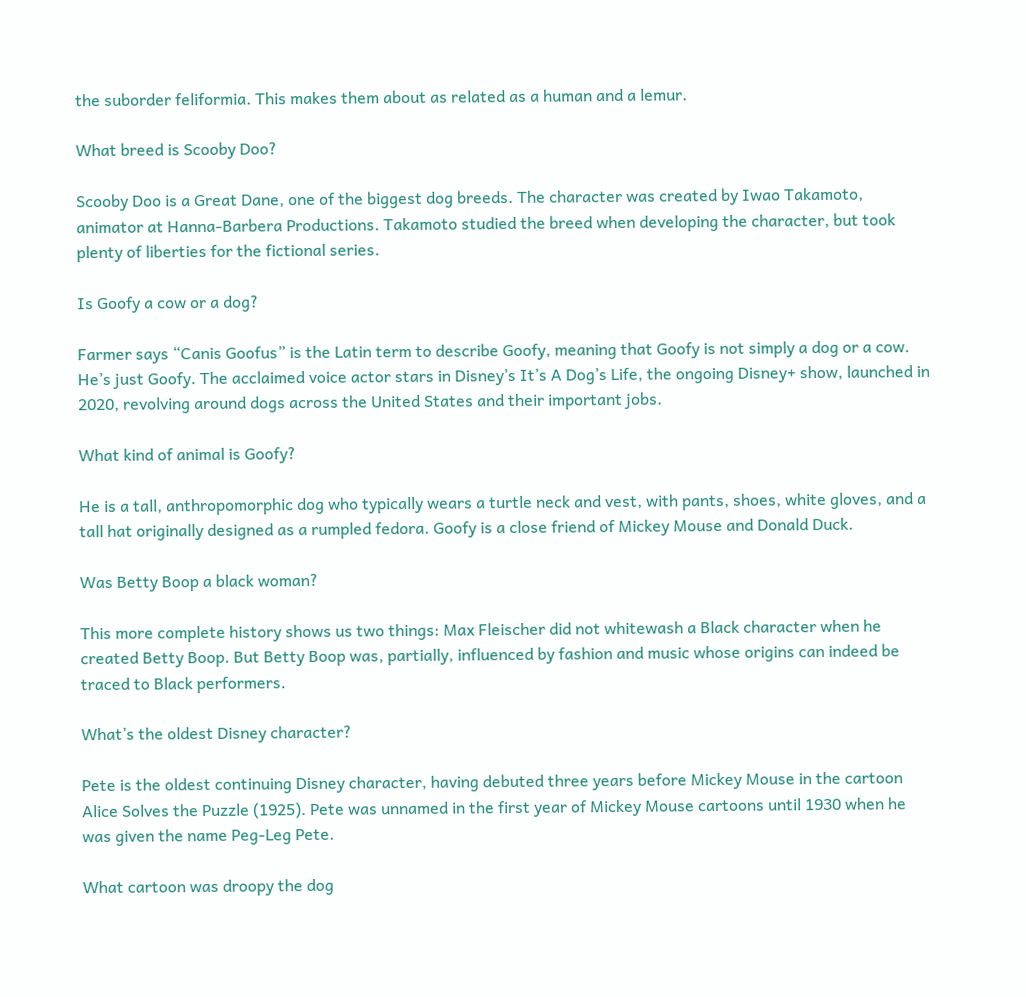the suborder feliformia. This makes them about as related as a human and a lemur.

What breed is Scooby Doo?

Scooby Doo is a Great Dane, one of the biggest dog breeds. The character was created by Iwao Takamoto, animator at Hanna-Barbera Productions. Takamoto studied the breed when developing the character, but took plenty of liberties for the fictional series.

Is Goofy a cow or a dog?

Farmer says “Canis Goofus” is the Latin term to describe Goofy, meaning that Goofy is not simply a dog or a cow. He’s just Goofy. The acclaimed voice actor stars in Disney’s It’s A Dog’s Life, the ongoing Disney+ show, launched in 2020, revolving around dogs across the United States and their important jobs.

What kind of animal is Goofy?

He is a tall, anthropomorphic dog who typically wears a turtle neck and vest, with pants, shoes, white gloves, and a tall hat originally designed as a rumpled fedora. Goofy is a close friend of Mickey Mouse and Donald Duck.

Was Betty Boop a black woman?

This more complete history shows us two things: Max Fleischer did not whitewash a Black character when he created Betty Boop. But Betty Boop was, partially, influenced by fashion and music whose origins can indeed be traced to Black performers.

What’s the oldest Disney character?

Pete is the oldest continuing Disney character, having debuted three years before Mickey Mouse in the cartoon Alice Solves the Puzzle (1925). Pete was unnamed in the first year of Mickey Mouse cartoons until 1930 when he was given the name Peg-Leg Pete.

What cartoon was droopy the dog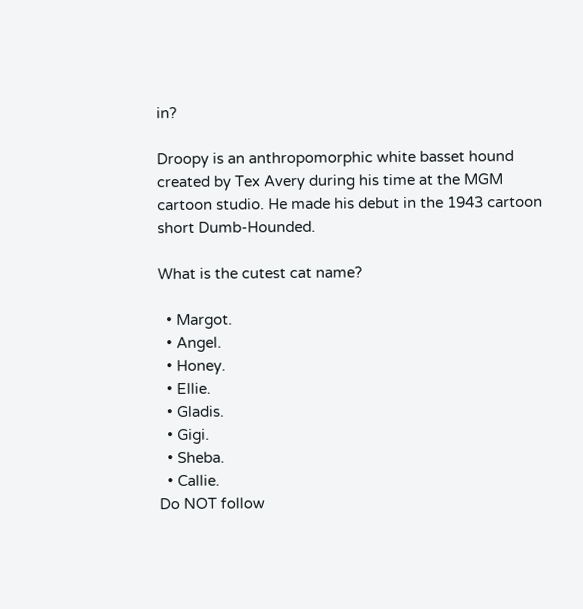in?

Droopy is an anthropomorphic white basset hound created by Tex Avery during his time at the MGM cartoon studio. He made his debut in the 1943 cartoon short Dumb-Hounded.

What is the cutest cat name?

  • Margot.
  • Angel.
  • Honey.
  • Ellie.
  • Gladis.
  • Gigi.
  • Sheba.
  • Callie.
Do NOT follow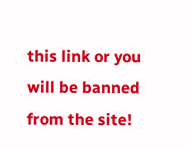this link or you will be banned from the site!